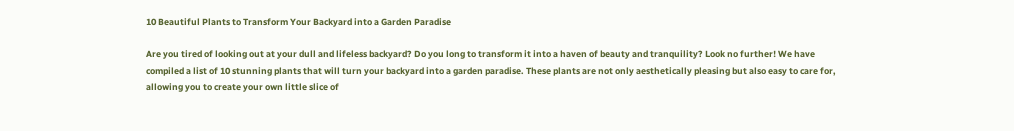10 Beautiful Plants to Transform Your Backyard into a Garden Paradise

Are you tired of looking out at your dull and lifeless backyard? Do you long to transform it into a haven of beauty and tranquility? Look no further! We have compiled a list of 10 stunning plants that will turn your backyard into a garden paradise. These plants are not only aesthetically pleasing but also easy to care for, allowing you to create your own little slice of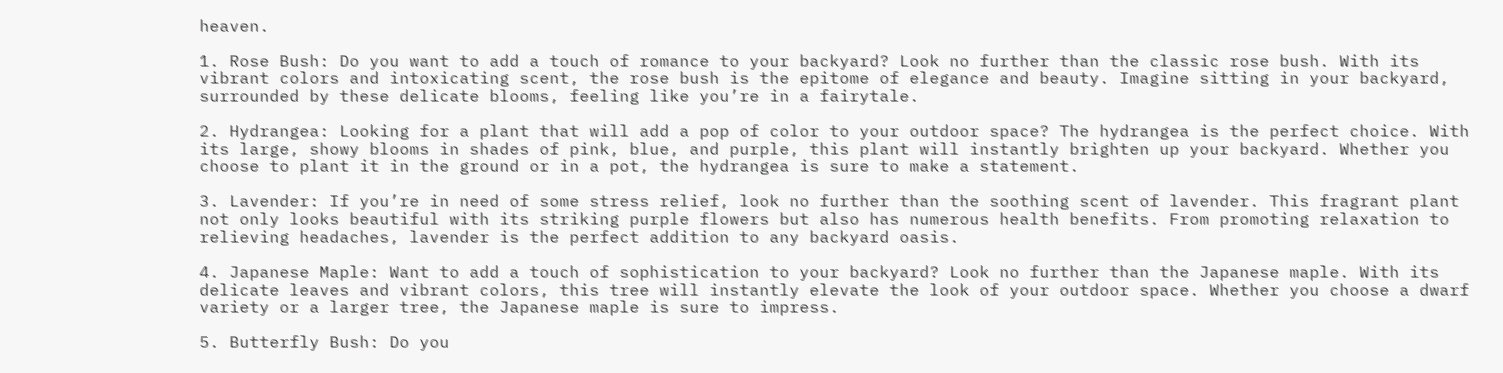heaven.

1. Rose Bush: Do you want to add a touch of romance to your backyard? Look no further than the classic rose bush. With its vibrant colors and intoxicating scent, the rose bush is the epitome of elegance and beauty. Imagine sitting in your backyard, surrounded by these delicate blooms, feeling like you’re in a fairytale.

2. Hydrangea: Looking for a plant that will add a pop of color to your outdoor space? The hydrangea is the perfect choice. With its large, showy blooms in shades of pink, blue, and purple, this plant will instantly brighten up your backyard. Whether you choose to plant it in the ground or in a pot, the hydrangea is sure to make a statement.

3. Lavender: If you’re in need of some stress relief, look no further than the soothing scent of lavender. This fragrant plant not only looks beautiful with its striking purple flowers but also has numerous health benefits. From promoting relaxation to relieving headaches, lavender is the perfect addition to any backyard oasis.

4. Japanese Maple: Want to add a touch of sophistication to your backyard? Look no further than the Japanese maple. With its delicate leaves and vibrant colors, this tree will instantly elevate the look of your outdoor space. Whether you choose a dwarf variety or a larger tree, the Japanese maple is sure to impress.

5. Butterfly Bush: Do you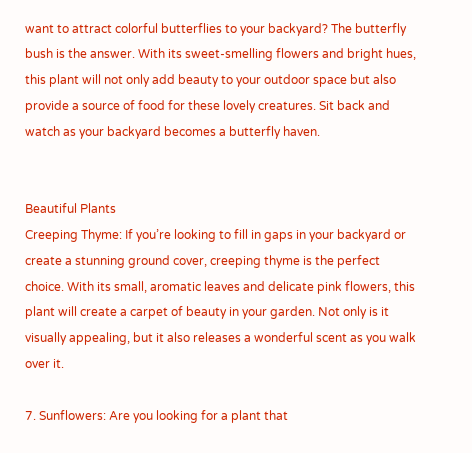want to attract colorful butterflies to your backyard? The butterfly bush is the answer. With its sweet-smelling flowers and bright hues, this plant will not only add beauty to your outdoor space but also provide a source of food for these lovely creatures. Sit back and watch as your backyard becomes a butterfly haven.


Beautiful Plants
Creeping Thyme: If you’re looking to fill in gaps in your backyard or create a stunning ground cover, creeping thyme is the perfect choice. With its small, aromatic leaves and delicate pink flowers, this plant will create a carpet of beauty in your garden. Not only is it visually appealing, but it also releases a wonderful scent as you walk over it.

7. Sunflowers: Are you looking for a plant that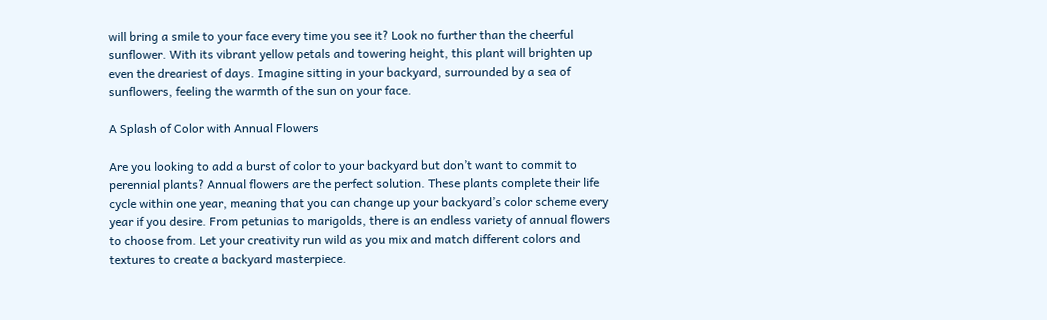will bring a smile to your face every time you see it? Look no further than the cheerful sunflower. With its vibrant yellow petals and towering height, this plant will brighten up even the dreariest of days. Imagine sitting in your backyard, surrounded by a sea of sunflowers, feeling the warmth of the sun on your face.

A Splash of Color with Annual Flowers

Are you looking to add a burst of color to your backyard but don’t want to commit to perennial plants? Annual flowers are the perfect solution. These plants complete their life cycle within one year, meaning that you can change up your backyard’s color scheme every year if you desire. From petunias to marigolds, there is an endless variety of annual flowers to choose from. Let your creativity run wild as you mix and match different colors and textures to create a backyard masterpiece.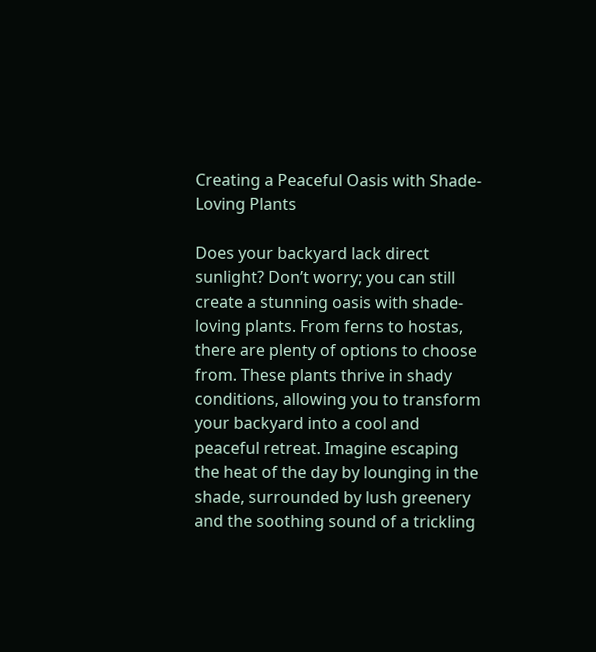Creating a Peaceful Oasis with Shade-Loving Plants

Does your backyard lack direct sunlight? Don’t worry; you can still create a stunning oasis with shade-loving plants. From ferns to hostas, there are plenty of options to choose from. These plants thrive in shady conditions, allowing you to transform your backyard into a cool and peaceful retreat. Imagine escaping the heat of the day by lounging in the shade, surrounded by lush greenery and the soothing sound of a trickling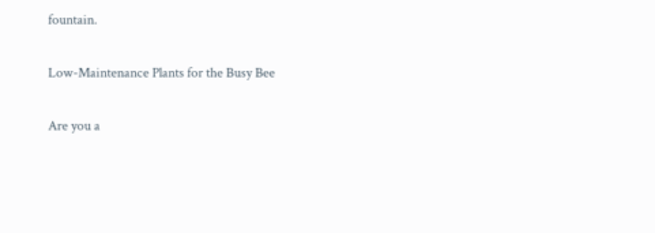fountain.

Low-Maintenance Plants for the Busy Bee

Are you a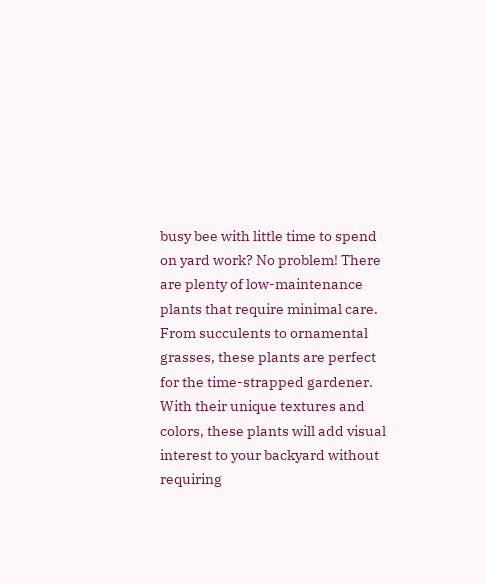busy bee with little time to spend on yard work? No problem! There are plenty of low-maintenance plants that require minimal care. From succulents to ornamental grasses, these plants are perfect for the time-strapped gardener. With their unique textures and colors, these plants will add visual interest to your backyard without requiring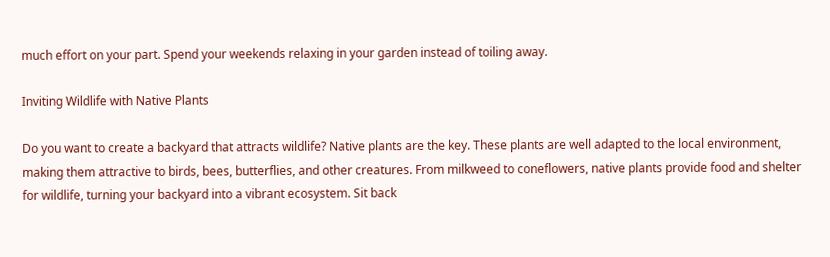much effort on your part. Spend your weekends relaxing in your garden instead of toiling away.

Inviting Wildlife with Native Plants

Do you want to create a backyard that attracts wildlife? Native plants are the key. These plants are well adapted to the local environment, making them attractive to birds, bees, butterflies, and other creatures. From milkweed to coneflowers, native plants provide food and shelter for wildlife, turning your backyard into a vibrant ecosystem. Sit back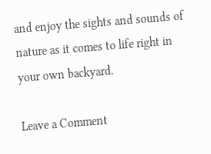and enjoy the sights and sounds of nature as it comes to life right in your own backyard.

Leave a Comment